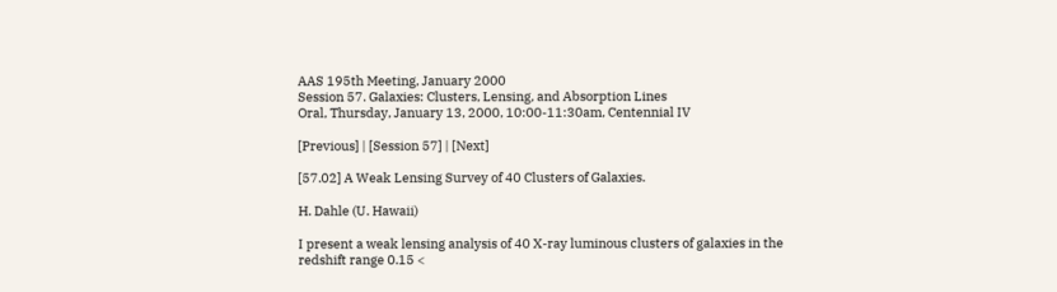AAS 195th Meeting, January 2000
Session 57. Galaxies: Clusters, Lensing, and Absorption Lines
Oral, Thursday, January 13, 2000, 10:00-11:30am, Centennial IV

[Previous] | [Session 57] | [Next]

[57.02] A Weak Lensing Survey of 40 Clusters of Galaxies.

H. Dahle (U. Hawaii)

I present a weak lensing analysis of 40 X-ray luminous clusters of galaxies in the redshift range 0.15 <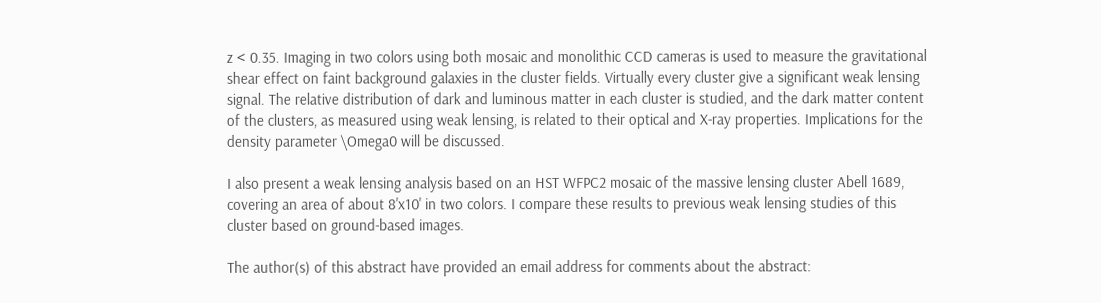z < 0.35. Imaging in two colors using both mosaic and monolithic CCD cameras is used to measure the gravitational shear effect on faint background galaxies in the cluster fields. Virtually every cluster give a significant weak lensing signal. The relative distribution of dark and luminous matter in each cluster is studied, and the dark matter content of the clusters, as measured using weak lensing, is related to their optical and X-ray properties. Implications for the density parameter \Omega0 will be discussed.

I also present a weak lensing analysis based on an HST WFPC2 mosaic of the massive lensing cluster Abell 1689, covering an area of about 8'x10' in two colors. I compare these results to previous weak lensing studies of this cluster based on ground-based images.

The author(s) of this abstract have provided an email address for comments about the abstract: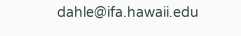dahle@ifa.hawaii.edu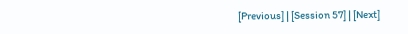[Previous] | [Session 57] | [Next]